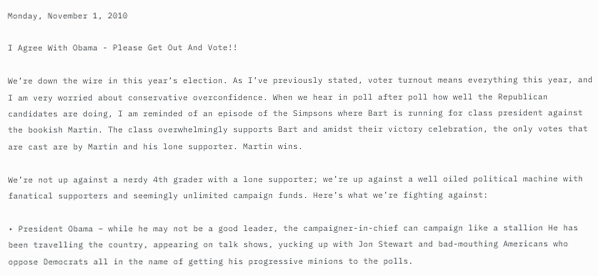Monday, November 1, 2010

I Agree With Obama - Please Get Out And Vote!!

We’re down the wire in this year’s election. As I’ve previously stated, voter turnout means everything this year, and I am very worried about conservative overconfidence. When we hear in poll after poll how well the Republican candidates are doing, I am reminded of an episode of the Simpsons where Bart is running for class president against the bookish Martin. The class overwhelmingly supports Bart and amidst their victory celebration, the only votes that are cast are by Martin and his lone supporter. Martin wins.

We’re not up against a nerdy 4th grader with a lone supporter; we’re up against a well oiled political machine with fanatical supporters and seemingly unlimited campaign funds. Here’s what we’re fighting against:

• President Obama – while he may not be a good leader, the campaigner-in-chief can campaign like a stallion He has been travelling the country, appearing on talk shows, yucking up with Jon Stewart and bad-mouthing Americans who oppose Democrats all in the name of getting his progressive minions to the polls.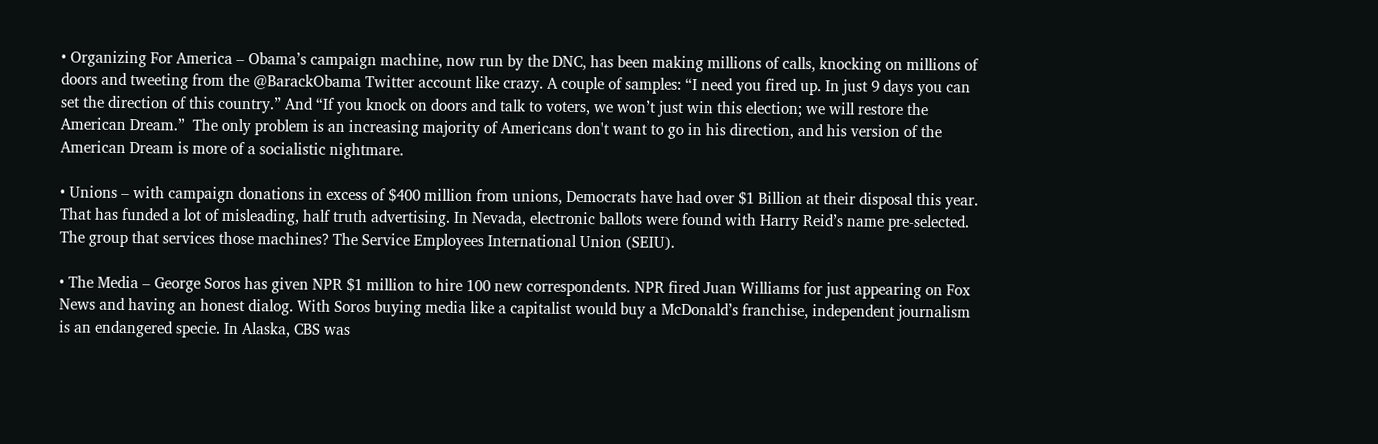• Organizing For America – Obama’s campaign machine, now run by the DNC, has been making millions of calls, knocking on millions of doors and tweeting from the @BarackObama Twitter account like crazy. A couple of samples: “I need you fired up. In just 9 days you can set the direction of this country.” And “If you knock on doors and talk to voters, we won’t just win this election; we will restore the American Dream.”  The only problem is an increasing majority of Americans don't want to go in his direction, and his version of the American Dream is more of a socialistic nightmare.

• Unions – with campaign donations in excess of $400 million from unions, Democrats have had over $1 Billion at their disposal this year. That has funded a lot of misleading, half truth advertising. In Nevada, electronic ballots were found with Harry Reid’s name pre-selected. The group that services those machines? The Service Employees International Union (SEIU).

• The Media – George Soros has given NPR $1 million to hire 100 new correspondents. NPR fired Juan Williams for just appearing on Fox News and having an honest dialog. With Soros buying media like a capitalist would buy a McDonald’s franchise, independent journalism is an endangered specie. In Alaska, CBS was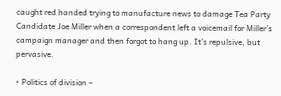caught red handed trying to manufacture news to damage Tea Party Candidate Joe Miller when a correspondent left a voicemail for Miller’s campaign manager and then forgot to hang up. It’s repulsive, but pervasive.

• Politics of division –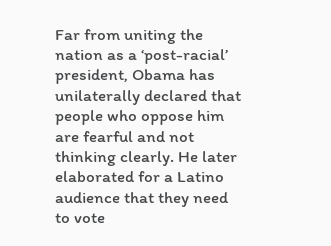Far from uniting the nation as a ‘post-racial’ president, Obama has unilaterally declared that people who oppose him are fearful and not thinking clearly. He later elaborated for a Latino audience that they need to vote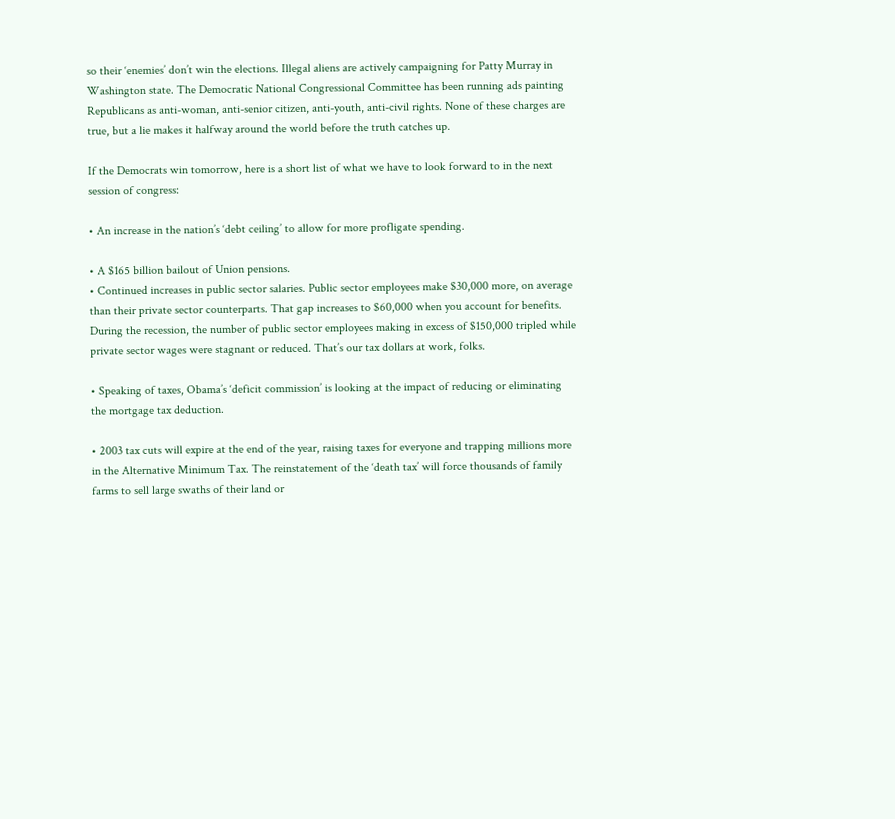so their ‘enemies’ don’t win the elections. Illegal aliens are actively campaigning for Patty Murray in Washington state. The Democratic National Congressional Committee has been running ads painting Republicans as anti-woman, anti-senior citizen, anti-youth, anti-civil rights. None of these charges are true, but a lie makes it halfway around the world before the truth catches up.

If the Democrats win tomorrow, here is a short list of what we have to look forward to in the next session of congress:

• An increase in the nation’s ‘debt ceiling’ to allow for more profligate spending.

• A $165 billion bailout of Union pensions.
• Continued increases in public sector salaries. Public sector employees make $30,000 more, on average than their private sector counterparts. That gap increases to $60,000 when you account for benefits. During the recession, the number of public sector employees making in excess of $150,000 tripled while private sector wages were stagnant or reduced. That’s our tax dollars at work, folks.

• Speaking of taxes, Obama’s ‘deficit commission’ is looking at the impact of reducing or eliminating the mortgage tax deduction.

• 2003 tax cuts will expire at the end of the year, raising taxes for everyone and trapping millions more in the Alternative Minimum Tax. The reinstatement of the ‘death tax’ will force thousands of family farms to sell large swaths of their land or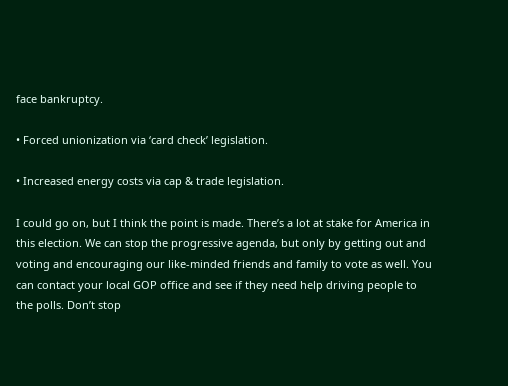face bankruptcy.

• Forced unionization via ‘card check’ legislation.

• Increased energy costs via cap & trade legislation.

I could go on, but I think the point is made. There’s a lot at stake for America in this election. We can stop the progressive agenda, but only by getting out and voting and encouraging our like-minded friends and family to vote as well. You can contact your local GOP office and see if they need help driving people to the polls. Don’t stop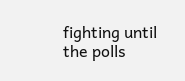fighting until the polls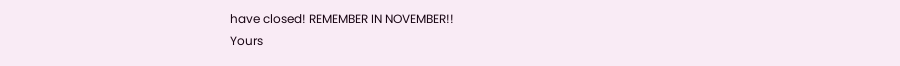have closed! REMEMBER IN NOVEMBER!!
Yours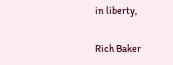in liberty,

Rich Baker